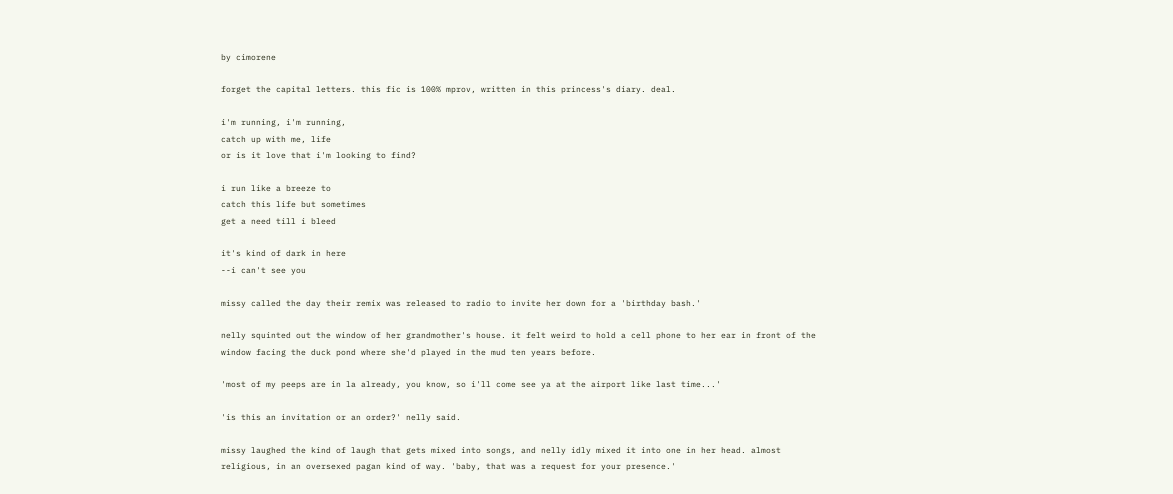by cimorene

forget the capital letters. this fic is 100% mprov, written in this princess's diary. deal.

i'm running, i'm running,
catch up with me, life
or is it love that i'm looking to find?

i run like a breeze to
catch this life but sometimes
get a need till i bleed

it's kind of dark in here
--i can't see you

missy called the day their remix was released to radio to invite her down for a 'birthday bash.'

nelly squinted out the window of her grandmother's house. it felt weird to hold a cell phone to her ear in front of the window facing the duck pond where she'd played in the mud ten years before.

'most of my peeps are in la already, you know, so i'll come see ya at the airport like last time...'

'is this an invitation or an order?' nelly said.

missy laughed the kind of laugh that gets mixed into songs, and nelly idly mixed it into one in her head. almost religious, in an oversexed pagan kind of way. 'baby, that was a request for your presence.'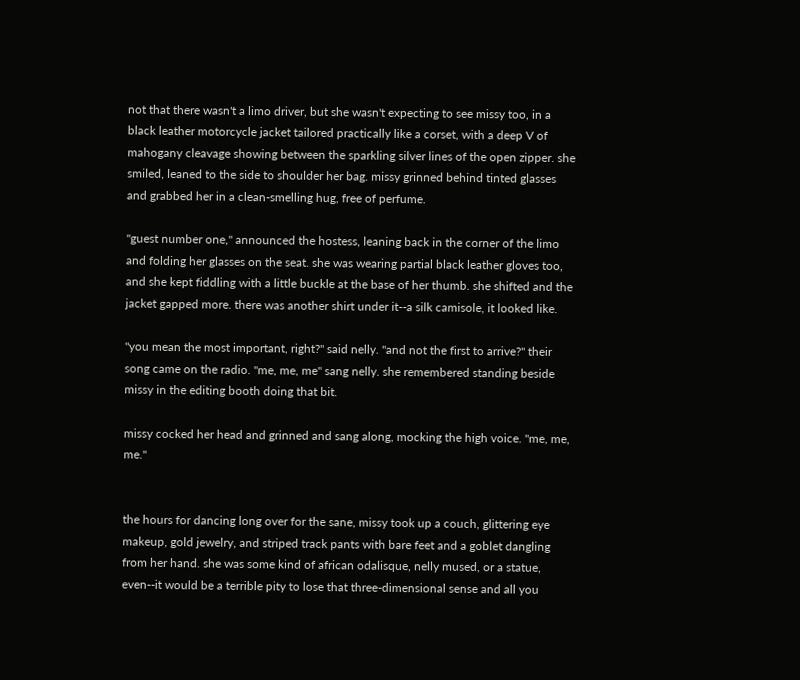not that there wasn't a limo driver, but she wasn't expecting to see missy too, in a black leather motorcycle jacket tailored practically like a corset, with a deep V of mahogany cleavage showing between the sparkling silver lines of the open zipper. she smiled, leaned to the side to shoulder her bag. missy grinned behind tinted glasses and grabbed her in a clean-smelling hug, free of perfume.

"guest number one," announced the hostess, leaning back in the corner of the limo and folding her glasses on the seat. she was wearing partial black leather gloves too, and she kept fiddling with a little buckle at the base of her thumb. she shifted and the jacket gapped more. there was another shirt under it--a silk camisole, it looked like.

"you mean the most important, right?" said nelly. "and not the first to arrive?" their song came on the radio. "me, me, me" sang nelly. she remembered standing beside missy in the editing booth doing that bit.

missy cocked her head and grinned and sang along, mocking the high voice. "me, me, me."


the hours for dancing long over for the sane, missy took up a couch, glittering eye makeup, gold jewelry, and striped track pants with bare feet and a goblet dangling from her hand. she was some kind of african odalisque, nelly mused, or a statue, even--it would be a terrible pity to lose that three-dimensional sense and all you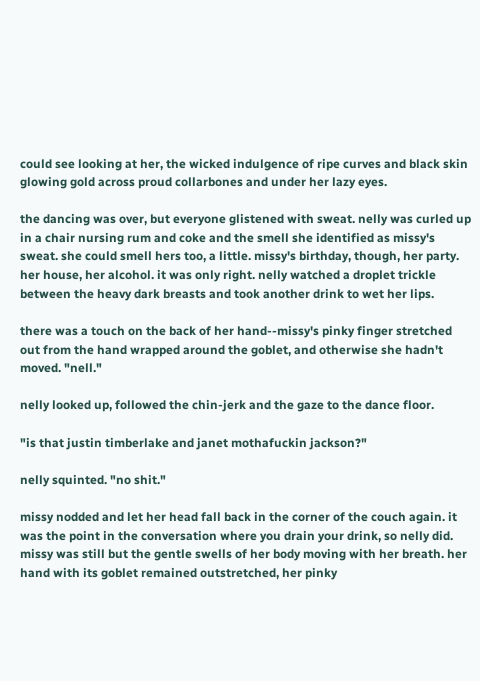could see looking at her, the wicked indulgence of ripe curves and black skin glowing gold across proud collarbones and under her lazy eyes.

the dancing was over, but everyone glistened with sweat. nelly was curled up in a chair nursing rum and coke and the smell she identified as missy's sweat. she could smell hers too, a little. missy's birthday, though, her party. her house, her alcohol. it was only right. nelly watched a droplet trickle between the heavy dark breasts and took another drink to wet her lips.

there was a touch on the back of her hand--missy's pinky finger stretched out from the hand wrapped around the goblet, and otherwise she hadn't moved. "nell."

nelly looked up, followed the chin-jerk and the gaze to the dance floor.

"is that justin timberlake and janet mothafuckin jackson?"

nelly squinted. "no shit."

missy nodded and let her head fall back in the corner of the couch again. it was the point in the conversation where you drain your drink, so nelly did. missy was still but the gentle swells of her body moving with her breath. her hand with its goblet remained outstretched, her pinky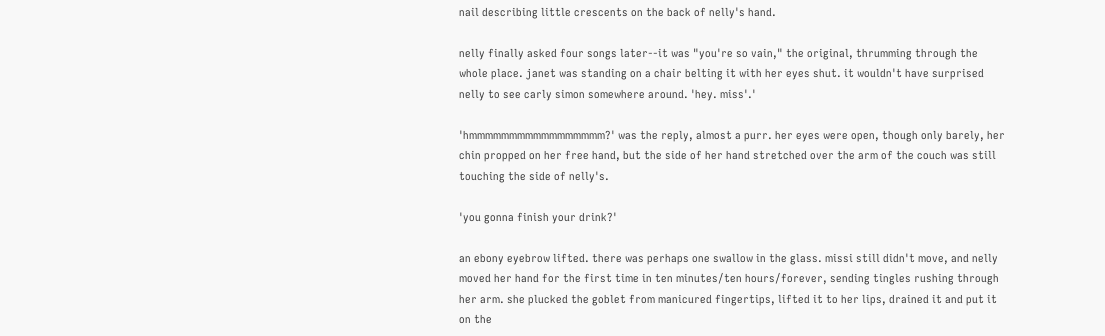nail describing little crescents on the back of nelly's hand.

nelly finally asked four songs later--it was "you're so vain," the original, thrumming through the whole place. janet was standing on a chair belting it with her eyes shut. it wouldn't have surprised nelly to see carly simon somewhere around. 'hey. miss'.'

'hmmmmmmmmmmmmmmmmm?' was the reply, almost a purr. her eyes were open, though only barely, her chin propped on her free hand, but the side of her hand stretched over the arm of the couch was still touching the side of nelly's.

'you gonna finish your drink?'

an ebony eyebrow lifted. there was perhaps one swallow in the glass. missi still didn't move, and nelly moved her hand for the first time in ten minutes/ten hours/forever, sending tingles rushing through her arm. she plucked the goblet from manicured fingertips, lifted it to her lips, drained it and put it on the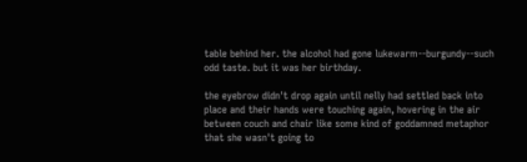table behind her. the alcohol had gone lukewarm--burgundy--such odd taste. but it was her birthday.

the eyebrow didn't drop again until nelly had settled back into place and their hands were touching again, hovering in the air between couch and chair like some kind of goddamned metaphor that she wasn't going to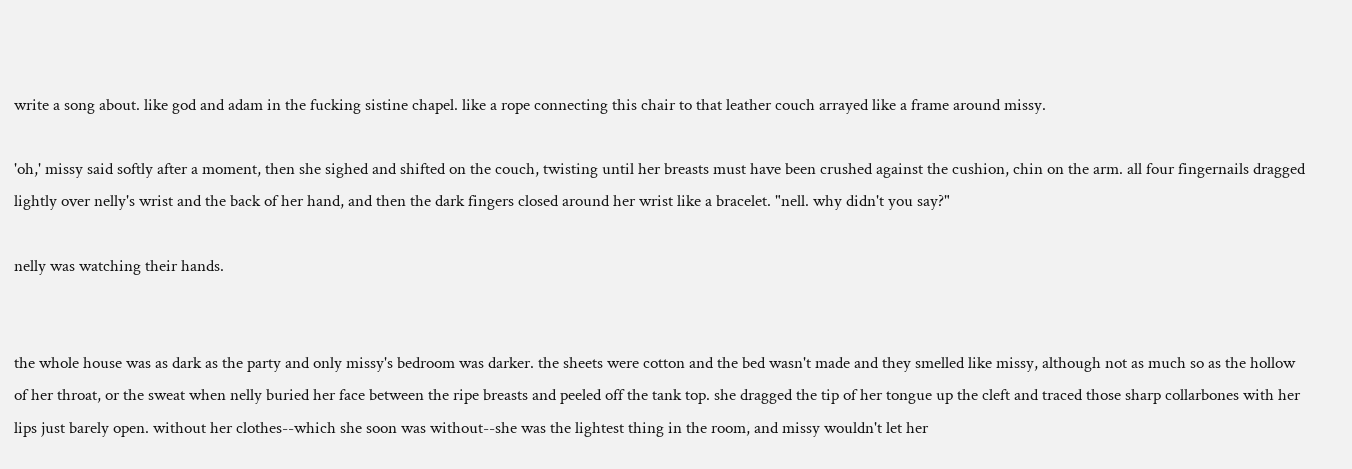write a song about. like god and adam in the fucking sistine chapel. like a rope connecting this chair to that leather couch arrayed like a frame around missy.

'oh,' missy said softly after a moment, then she sighed and shifted on the couch, twisting until her breasts must have been crushed against the cushion, chin on the arm. all four fingernails dragged lightly over nelly's wrist and the back of her hand, and then the dark fingers closed around her wrist like a bracelet. "nell. why didn't you say?"

nelly was watching their hands.


the whole house was as dark as the party and only missy's bedroom was darker. the sheets were cotton and the bed wasn't made and they smelled like missy, although not as much so as the hollow of her throat, or the sweat when nelly buried her face between the ripe breasts and peeled off the tank top. she dragged the tip of her tongue up the cleft and traced those sharp collarbones with her lips just barely open. without her clothes--which she soon was without--she was the lightest thing in the room, and missy wouldn't let her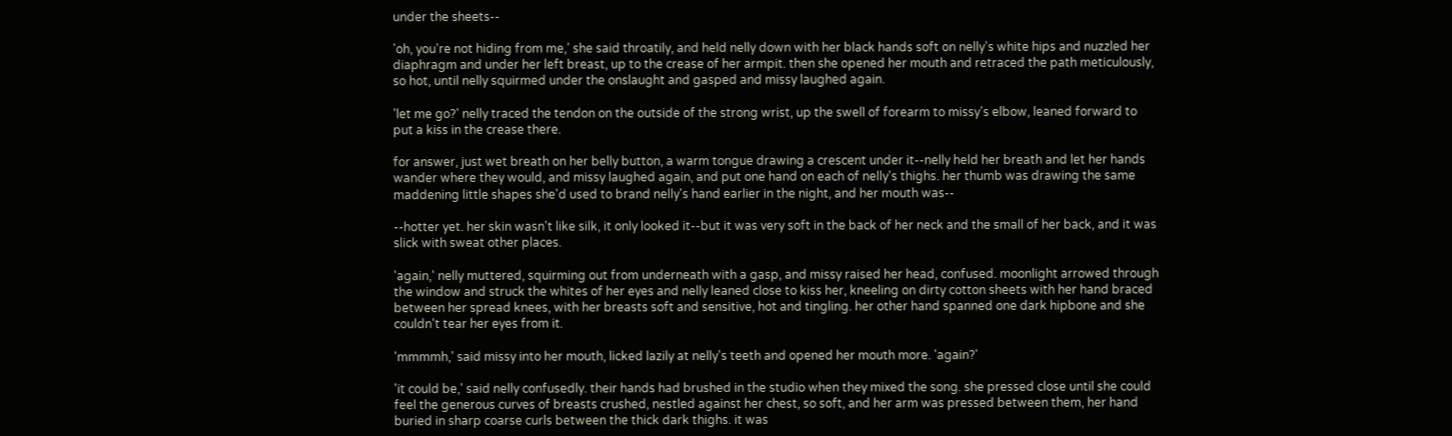under the sheets--

'oh, you're not hiding from me,' she said throatily, and held nelly down with her black hands soft on nelly's white hips and nuzzled her diaphragm and under her left breast, up to the crease of her armpit. then she opened her mouth and retraced the path meticulously, so hot, until nelly squirmed under the onslaught and gasped and missy laughed again.

'let me go?' nelly traced the tendon on the outside of the strong wrist, up the swell of forearm to missy's elbow, leaned forward to put a kiss in the crease there.

for answer, just wet breath on her belly button, a warm tongue drawing a crescent under it--nelly held her breath and let her hands wander where they would, and missy laughed again, and put one hand on each of nelly's thighs. her thumb was drawing the same maddening little shapes she'd used to brand nelly's hand earlier in the night, and her mouth was--

--hotter yet. her skin wasn't like silk, it only looked it--but it was very soft in the back of her neck and the small of her back, and it was slick with sweat other places.

'again,' nelly muttered, squirming out from underneath with a gasp, and missy raised her head, confused. moonlight arrowed through the window and struck the whites of her eyes and nelly leaned close to kiss her, kneeling on dirty cotton sheets with her hand braced between her spread knees, with her breasts soft and sensitive, hot and tingling. her other hand spanned one dark hipbone and she couldn't tear her eyes from it.

'mmmmh,' said missy into her mouth, licked lazily at nelly's teeth and opened her mouth more. 'again?'

'it could be,' said nelly confusedly. their hands had brushed in the studio when they mixed the song. she pressed close until she could feel the generous curves of breasts crushed, nestled against her chest, so soft, and her arm was pressed between them, her hand buried in sharp coarse curls between the thick dark thighs. it was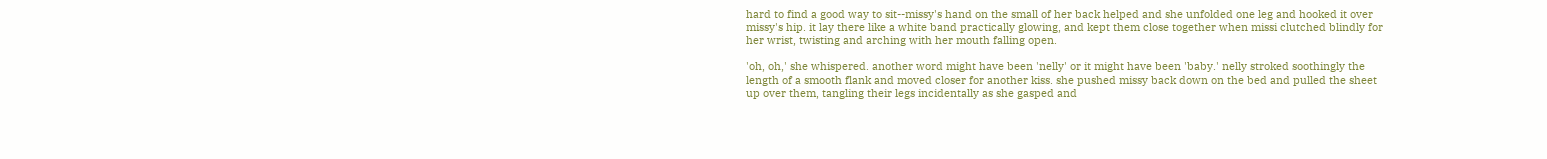hard to find a good way to sit--missy's hand on the small of her back helped and she unfolded one leg and hooked it over missy's hip. it lay there like a white band practically glowing, and kept them close together when missi clutched blindly for her wrist, twisting and arching with her mouth falling open.

'oh, oh,' she whispered. another word might have been 'nelly' or it might have been 'baby.' nelly stroked soothingly the length of a smooth flank and moved closer for another kiss. she pushed missy back down on the bed and pulled the sheet up over them, tangling their legs incidentally as she gasped and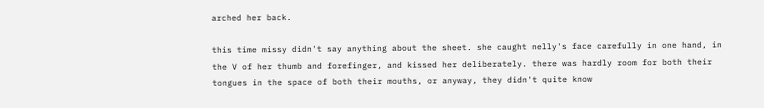arched her back.

this time missy didn't say anything about the sheet. she caught nelly's face carefully in one hand, in the V of her thumb and forefinger, and kissed her deliberately. there was hardly room for both their tongues in the space of both their mouths, or anyway, they didn't quite know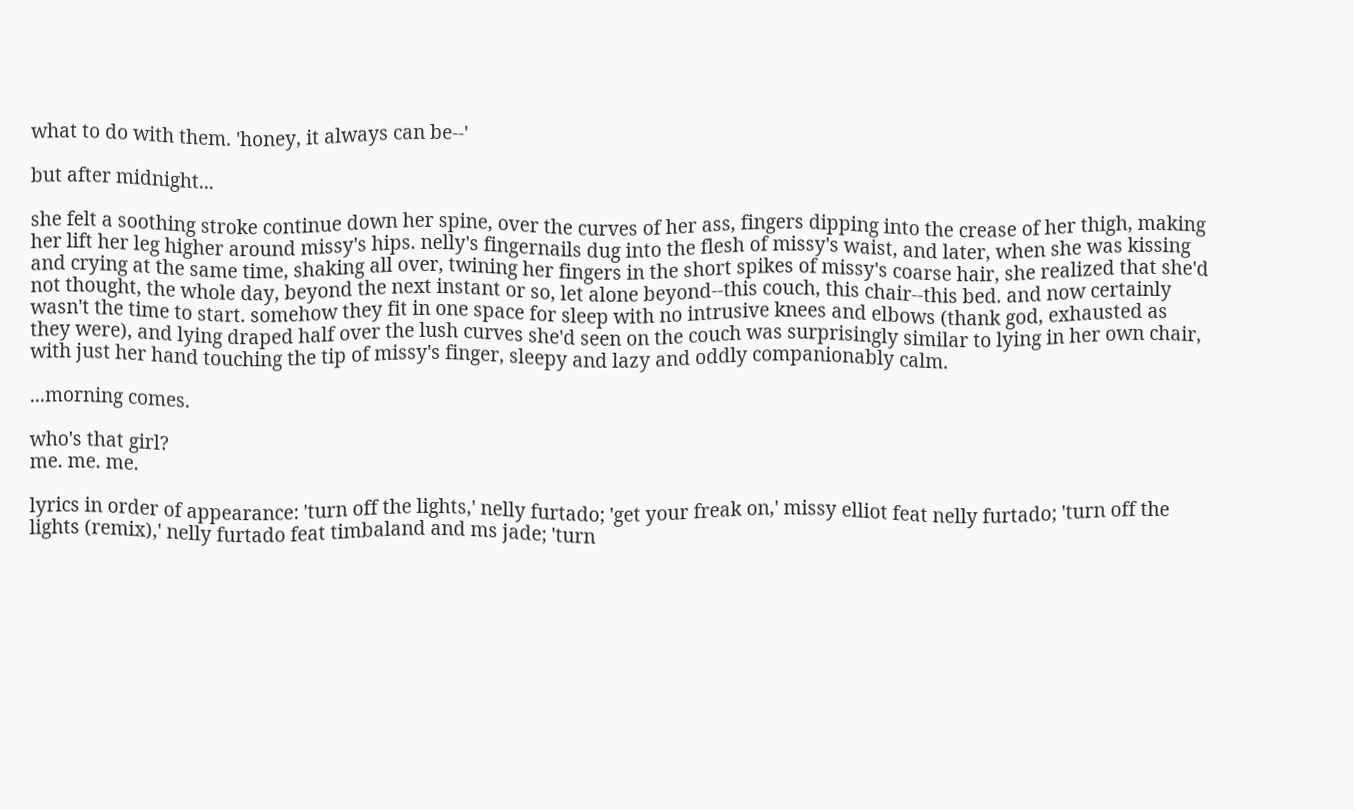what to do with them. 'honey, it always can be--'

but after midnight...

she felt a soothing stroke continue down her spine, over the curves of her ass, fingers dipping into the crease of her thigh, making her lift her leg higher around missy's hips. nelly's fingernails dug into the flesh of missy's waist, and later, when she was kissing and crying at the same time, shaking all over, twining her fingers in the short spikes of missy's coarse hair, she realized that she'd not thought, the whole day, beyond the next instant or so, let alone beyond--this couch, this chair--this bed. and now certainly wasn't the time to start. somehow they fit in one space for sleep with no intrusive knees and elbows (thank god, exhausted as they were), and lying draped half over the lush curves she'd seen on the couch was surprisingly similar to lying in her own chair, with just her hand touching the tip of missy's finger, sleepy and lazy and oddly companionably calm.

...morning comes.

who's that girl?
me. me. me.

lyrics in order of appearance: 'turn off the lights,' nelly furtado; 'get your freak on,' missy elliot feat nelly furtado; 'turn off the lights (remix),' nelly furtado feat timbaland and ms jade; 'turn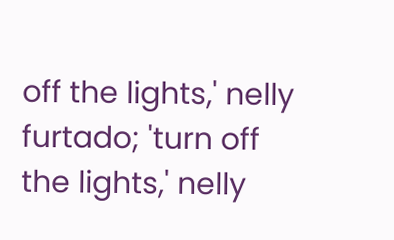off the lights,' nelly furtado; 'turn off the lights,' nelly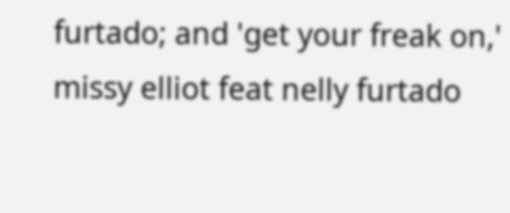furtado; and 'get your freak on,' missy elliot feat nelly furtado